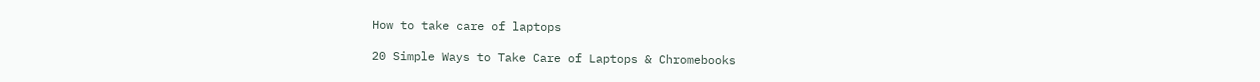How to take care of laptops

20 Simple Ways to Take Care of Laptops & Chromebooks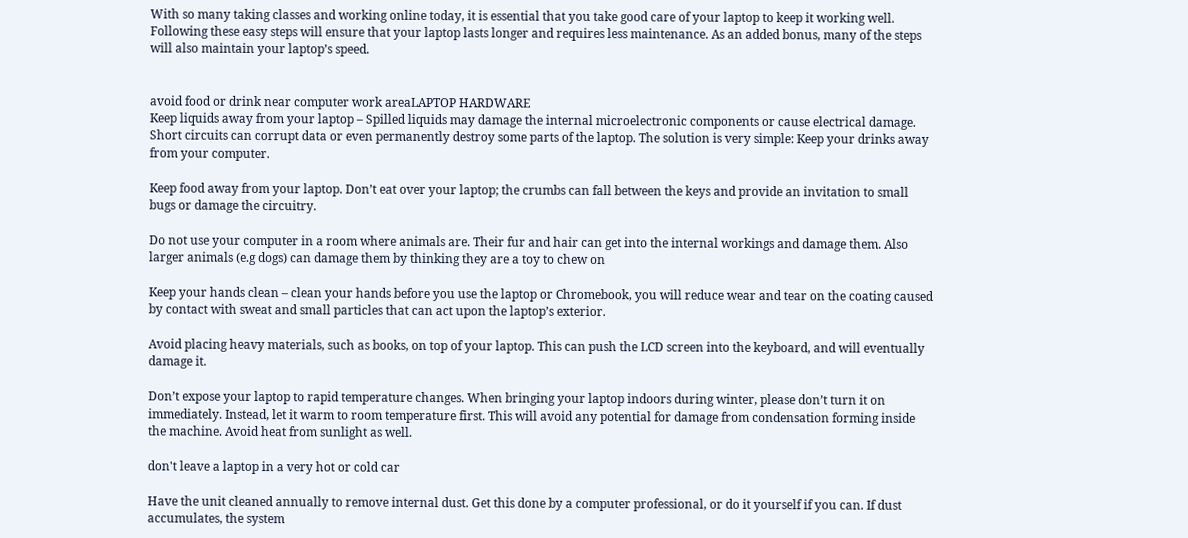With so many taking classes and working online today, it is essential that you take good care of your laptop to keep it working well. Following these easy steps will ensure that your laptop lasts longer and requires less maintenance. As an added bonus, many of the steps will also maintain your laptop’s speed.


avoid food or drink near computer work areaLAPTOP HARDWARE
Keep liquids away from your laptop – Spilled liquids may damage the internal microelectronic components or cause electrical damage. Short circuits can corrupt data or even permanently destroy some parts of the laptop. The solution is very simple: Keep your drinks away from your computer.

Keep food away from your laptop. Don’t eat over your laptop; the crumbs can fall between the keys and provide an invitation to small bugs or damage the circuitry.

Do not use your computer in a room where animals are. Their fur and hair can get into the internal workings and damage them. Also larger animals (e.g dogs) can damage them by thinking they are a toy to chew on

Keep your hands clean – clean your hands before you use the laptop or Chromebook, you will reduce wear and tear on the coating caused by contact with sweat and small particles that can act upon the laptop’s exterior.

Avoid placing heavy materials, such as books, on top of your laptop. This can push the LCD screen into the keyboard, and will eventually damage it.

Don’t expose your laptop to rapid temperature changes. When bringing your laptop indoors during winter, please don’t turn it on immediately. Instead, let it warm to room temperature first. This will avoid any potential for damage from condensation forming inside the machine. Avoid heat from sunlight as well.

don't leave a laptop in a very hot or cold car

Have the unit cleaned annually to remove internal dust. Get this done by a computer professional, or do it yourself if you can. If dust accumulates, the system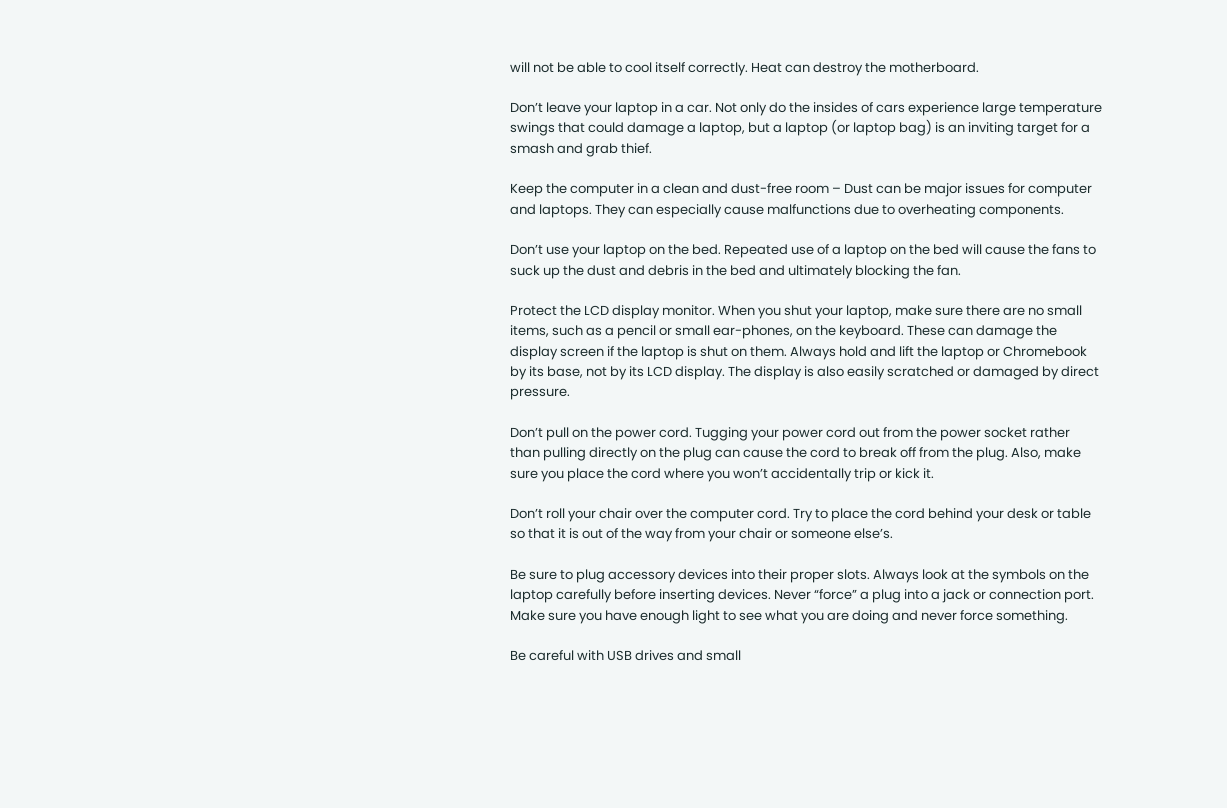will not be able to cool itself correctly. Heat can destroy the motherboard.

Don’t leave your laptop in a car. Not only do the insides of cars experience large temperature swings that could damage a laptop, but a laptop (or laptop bag) is an inviting target for a smash and grab thief.

Keep the computer in a clean and dust-free room – Dust can be major issues for computer and laptops. They can especially cause malfunctions due to overheating components.

Don’t use your laptop on the bed. Repeated use of a laptop on the bed will cause the fans to suck up the dust and debris in the bed and ultimately blocking the fan.

Protect the LCD display monitor. When you shut your laptop, make sure there are no small items, such as a pencil or small ear-phones, on the keyboard. These can damage the display screen if the laptop is shut on them. Always hold and lift the laptop or Chromebook by its base, not by its LCD display. The display is also easily scratched or damaged by direct pressure.

Don’t pull on the power cord. Tugging your power cord out from the power socket rather than pulling directly on the plug can cause the cord to break off from the plug. Also, make sure you place the cord where you won’t accidentally trip or kick it.

Don’t roll your chair over the computer cord. Try to place the cord behind your desk or table so that it is out of the way from your chair or someone else’s.

Be sure to plug accessory devices into their proper slots. Always look at the symbols on the laptop carefully before inserting devices. Never “force” a plug into a jack or connection port. Make sure you have enough light to see what you are doing and never force something.

Be careful with USB drives and small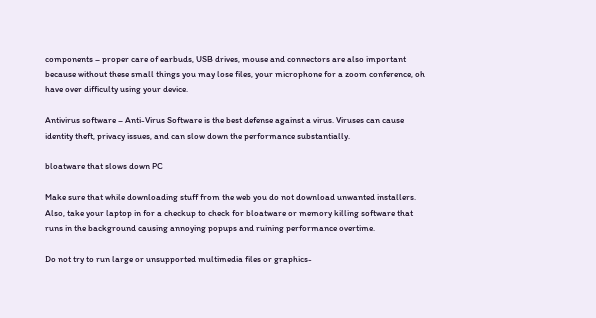components – proper care of earbuds, USB drives, mouse and connectors are also important because without these small things you may lose files, your microphone for a zoom conference, oh have over difficulty using your device.

Antivirus software – Anti-Virus Software is the best defense against a virus. Viruses can cause identity theft, privacy issues, and can slow down the performance substantially.

bloatware that slows down PC

Make sure that while downloading stuff from the web you do not download unwanted installers. Also, take your laptop in for a checkup to check for bloatware or memory killing software that runs in the background causing annoying popups and ruining performance overtime.

Do not try to run large or unsupported multimedia files or graphics-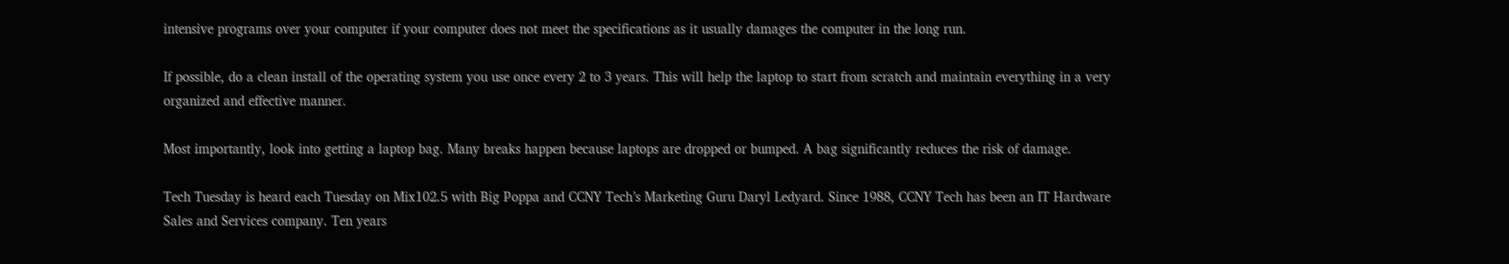intensive programs over your computer if your computer does not meet the specifications as it usually damages the computer in the long run.

If possible, do a clean install of the operating system you use once every 2 to 3 years. This will help the laptop to start from scratch and maintain everything in a very organized and effective manner.

Most importantly, look into getting a laptop bag. Many breaks happen because laptops are dropped or bumped. A bag significantly reduces the risk of damage.

Tech Tuesday is heard each Tuesday on Mix102.5 with Big Poppa and CCNY Tech’s Marketing Guru Daryl Ledyard. Since 1988, CCNY Tech has been an IT Hardware Sales and Services company. Ten years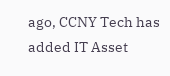ago, CCNY Tech has added IT Asset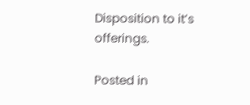Disposition to it’s offerings.

Posted in